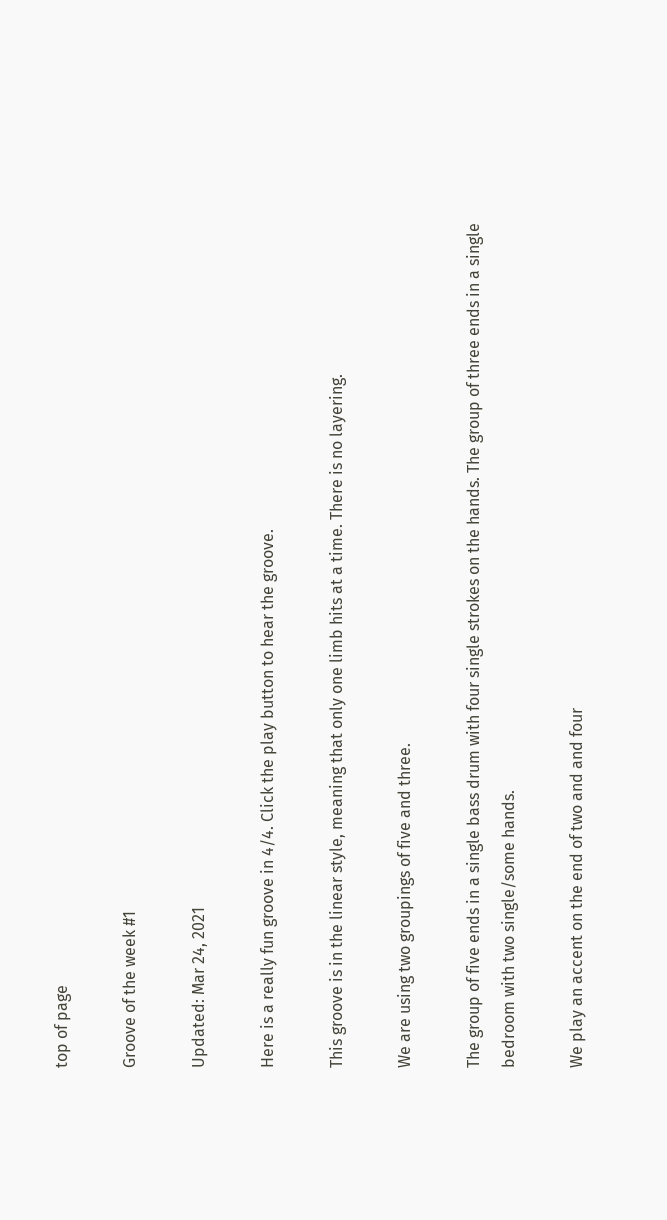top of page

Groove of the week #1

Updated: Mar 24, 2021

Here is a really fun groove in 4/4. Click the play button to hear the groove.

This groove is in the linear style, meaning that only one limb hits at a time. There is no layering.

We are using two groupings of five and three.

The group of five ends in a single bass drum with four single strokes on the hands. The group of three ends in a single bedroom with two single/some hands.

We play an accent on the end of two and and four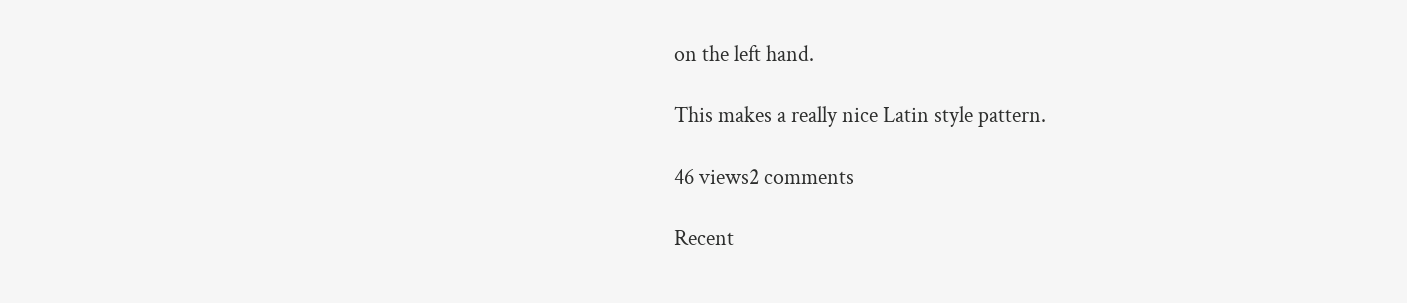on the left hand.

This makes a really nice Latin style pattern.

46 views2 comments

Recent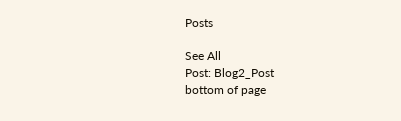Posts

See All
Post: Blog2_Post
bottom of page